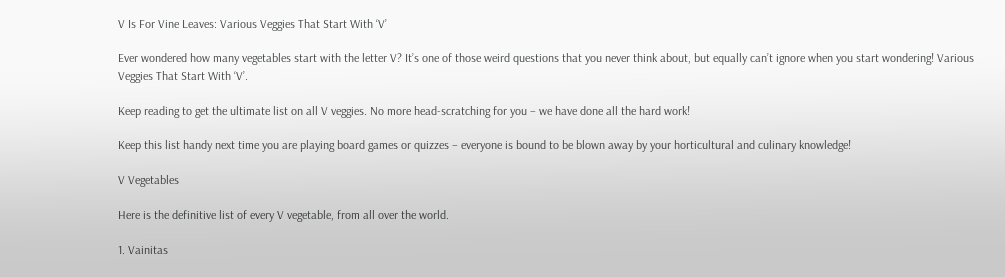V Is For Vine Leaves: Various Veggies That Start With ‘V’

Ever wondered how many vegetables start with the letter V? It’s one of those weird questions that you never think about, but equally can’t ignore when you start wondering! Various Veggies That Start With ‘V’.

Keep reading to get the ultimate list on all V veggies. No more head-scratching for you – we have done all the hard work!

Keep this list handy next time you are playing board games or quizzes – everyone is bound to be blown away by your horticultural and culinary knowledge!

V Vegetables

Here is the definitive list of every V vegetable, from all over the world.

1. Vainitas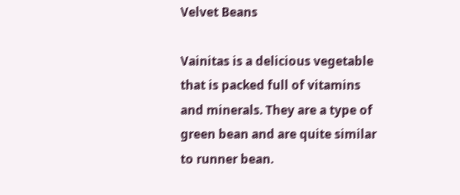Velvet Beans

Vainitas is a delicious vegetable that is packed full of vitamins and minerals. They are a type of green bean and are quite similar to runner bean.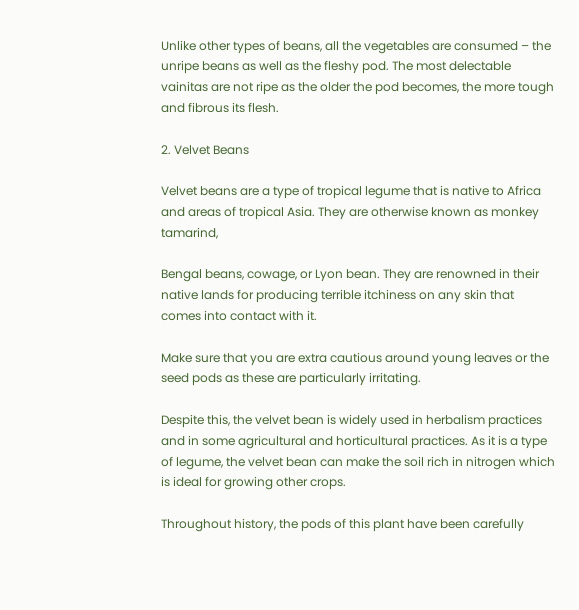Unlike other types of beans, all the vegetables are consumed – the unripe beans as well as the fleshy pod. The most delectable vainitas are not ripe as the older the pod becomes, the more tough and fibrous its flesh.

2. Velvet Beans

Velvet beans are a type of tropical legume that is native to Africa and areas of tropical Asia. They are otherwise known as monkey tamarind,

Bengal beans, cowage, or Lyon bean. They are renowned in their native lands for producing terrible itchiness on any skin that comes into contact with it.

Make sure that you are extra cautious around young leaves or the seed pods as these are particularly irritating.

Despite this, the velvet bean is widely used in herbalism practices and in some agricultural and horticultural practices. As it is a type of legume, the velvet bean can make the soil rich in nitrogen which is ideal for growing other crops.

Throughout history, the pods of this plant have been carefully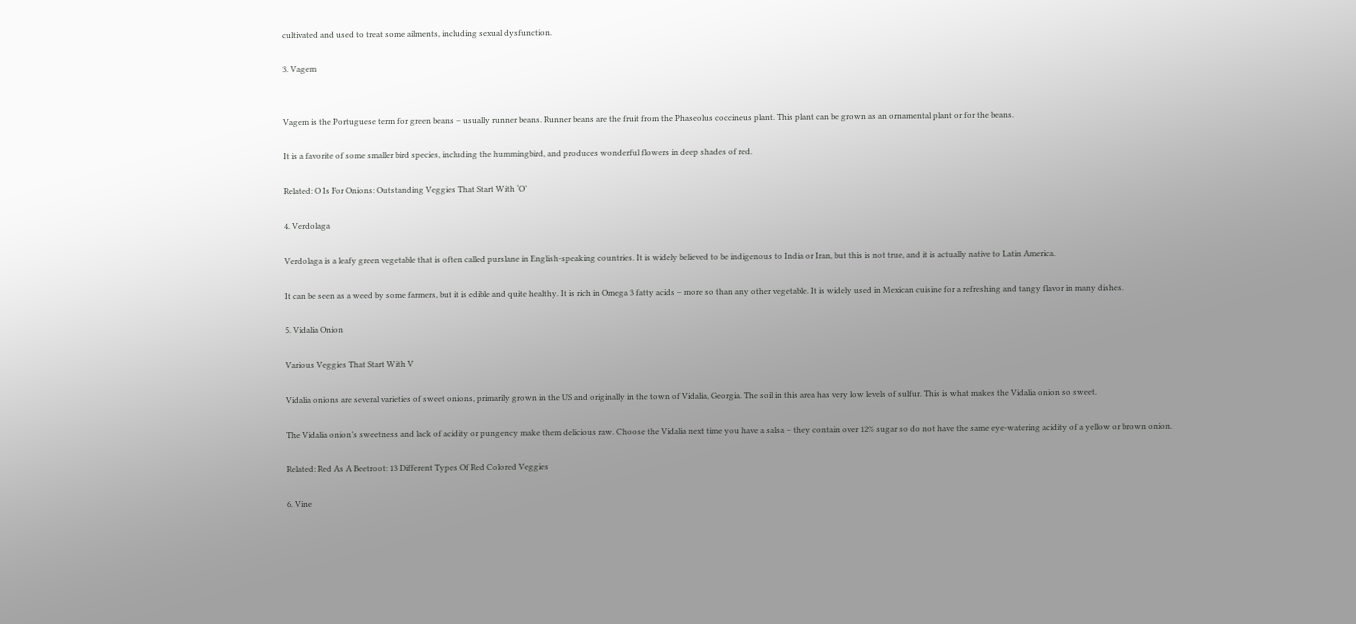cultivated and used to treat some ailments, including sexual dysfunction.

3. Vagem


Vagem is the Portuguese term for green beans – usually runner beans. Runner beans are the fruit from the Phaseolus coccineus plant. This plant can be grown as an ornamental plant or for the beans.

It is a favorite of some smaller bird species, including the hummingbird, and produces wonderful flowers in deep shades of red.

Related: O Is For Onions: Outstanding Veggies That Start With ‘O’

4. Verdolaga

Verdolaga is a leafy green vegetable that is often called purslane in English-speaking countries. It is widely believed to be indigenous to India or Iran, but this is not true, and it is actually native to Latin America.

It can be seen as a weed by some farmers, but it is edible and quite healthy. It is rich in Omega 3 fatty acids – more so than any other vegetable. It is widely used in Mexican cuisine for a refreshing and tangy flavor in many dishes.

5. Vidalia Onion

Various Veggies That Start With V

Vidalia onions are several varieties of sweet onions, primarily grown in the US and originally in the town of Vidalia, Georgia. The soil in this area has very low levels of sulfur. This is what makes the Vidalia onion so sweet.

The Vidalia onion’s sweetness and lack of acidity or pungency make them delicious raw. Choose the Vidalia next time you have a salsa – they contain over 12% sugar so do not have the same eye-watering acidity of a yellow or brown onion.

Related: Red As A Beetroot: 13 Different Types Of Red Colored Veggies

6. Vine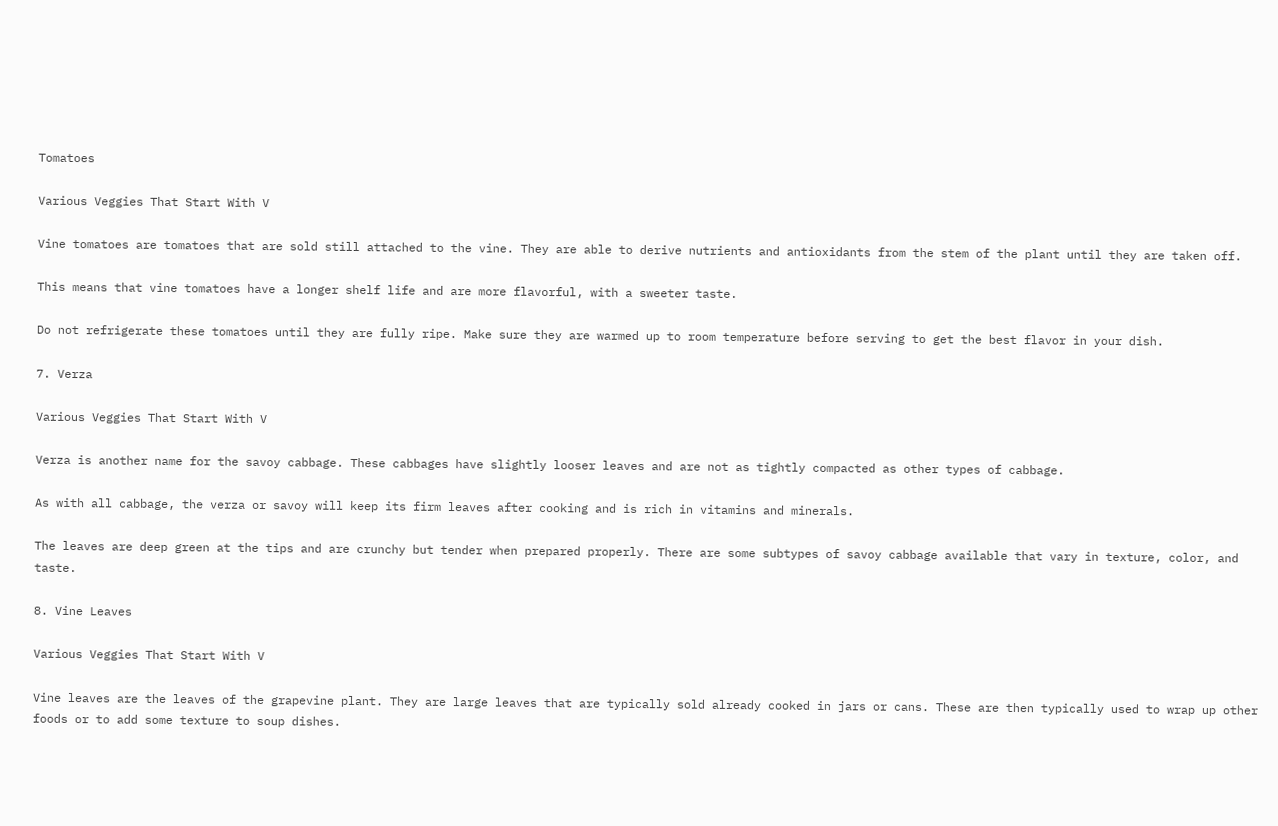Tomatoes

Various Veggies That Start With V

Vine tomatoes are tomatoes that are sold still attached to the vine. They are able to derive nutrients and antioxidants from the stem of the plant until they are taken off.

This means that vine tomatoes have a longer shelf life and are more flavorful, with a sweeter taste.

Do not refrigerate these tomatoes until they are fully ripe. Make sure they are warmed up to room temperature before serving to get the best flavor in your dish.

7. Verza

Various Veggies That Start With V

Verza is another name for the savoy cabbage. These cabbages have slightly looser leaves and are not as tightly compacted as other types of cabbage.

As with all cabbage, the verza or savoy will keep its firm leaves after cooking and is rich in vitamins and minerals.

The leaves are deep green at the tips and are crunchy but tender when prepared properly. There are some subtypes of savoy cabbage available that vary in texture, color, and taste.

8. Vine Leaves

Various Veggies That Start With V

Vine leaves are the leaves of the grapevine plant. They are large leaves that are typically sold already cooked in jars or cans. These are then typically used to wrap up other foods or to add some texture to soup dishes.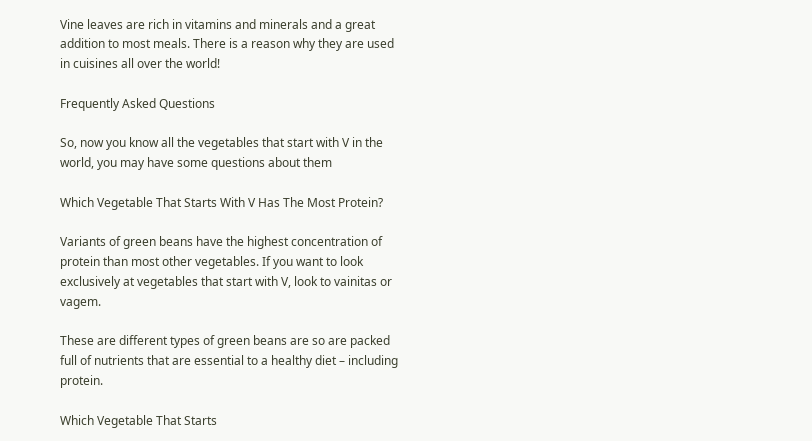Vine leaves are rich in vitamins and minerals and a great addition to most meals. There is a reason why they are used in cuisines all over the world!

Frequently Asked Questions

So, now you know all the vegetables that start with V in the world, you may have some questions about them

Which Vegetable That Starts With V Has The Most Protein?

Variants of green beans have the highest concentration of protein than most other vegetables. If you want to look exclusively at vegetables that start with V, look to vainitas or vagem.

These are different types of green beans are so are packed full of nutrients that are essential to a healthy diet – including protein.

Which Vegetable That Starts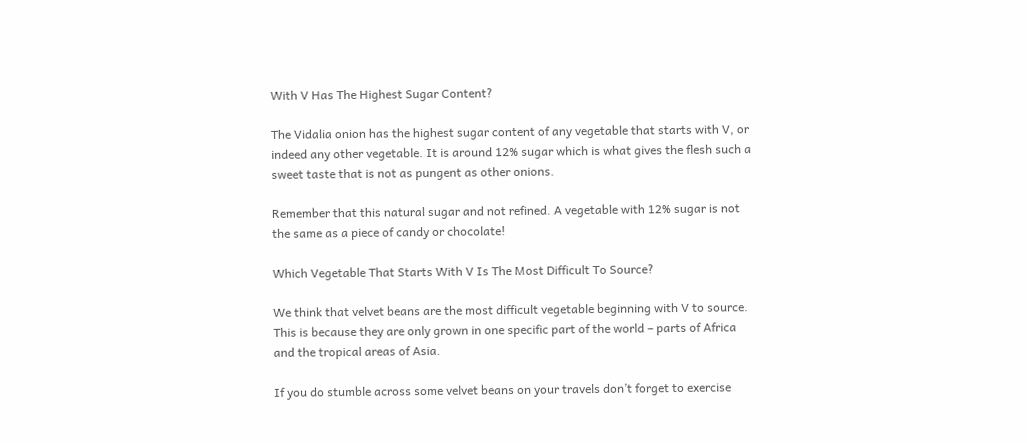With V Has The Highest Sugar Content?

The Vidalia onion has the highest sugar content of any vegetable that starts with V, or indeed any other vegetable. It is around 12% sugar which is what gives the flesh such a sweet taste that is not as pungent as other onions.

Remember that this natural sugar and not refined. A vegetable with 12% sugar is not the same as a piece of candy or chocolate!

Which Vegetable That Starts With V Is The Most Difficult To Source?

We think that velvet beans are the most difficult vegetable beginning with V to source. This is because they are only grown in one specific part of the world – parts of Africa and the tropical areas of Asia.

If you do stumble across some velvet beans on your travels don’t forget to exercise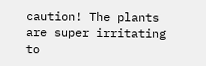caution! The plants are super irritating to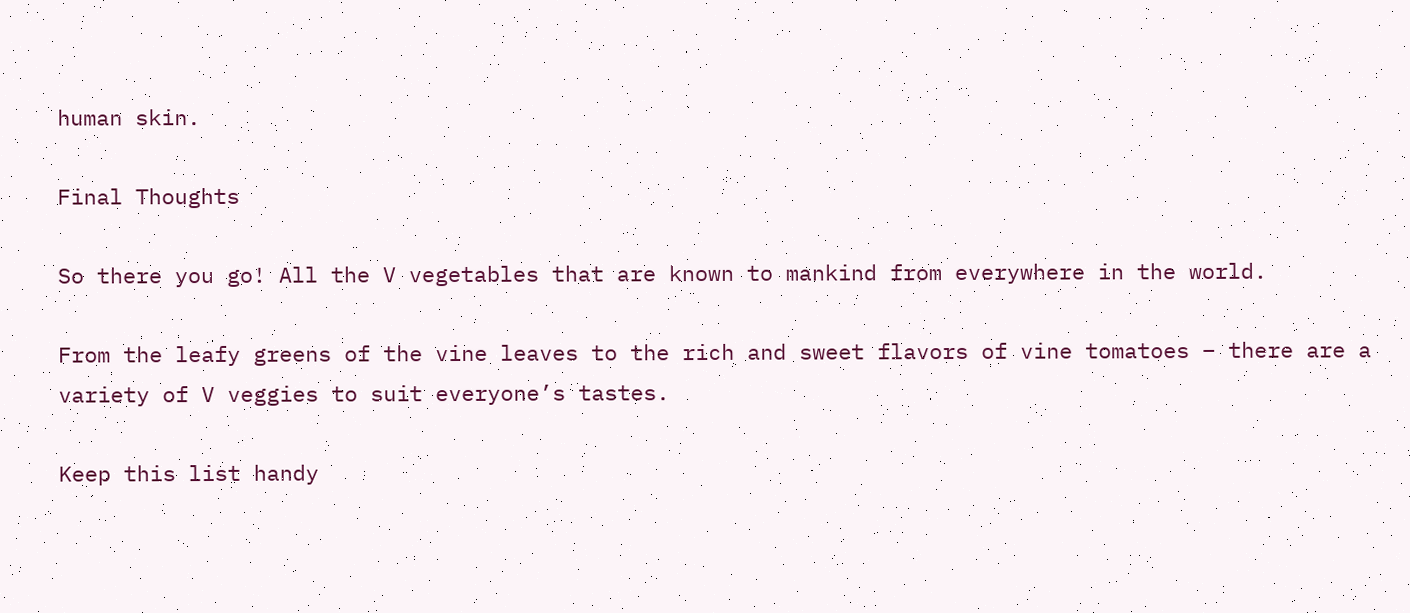human skin.

Final Thoughts

So there you go! All the V vegetables that are known to mankind from everywhere in the world.

From the leafy greens of the vine leaves to the rich and sweet flavors of vine tomatoes – there are a variety of V veggies to suit everyone’s tastes.

Keep this list handy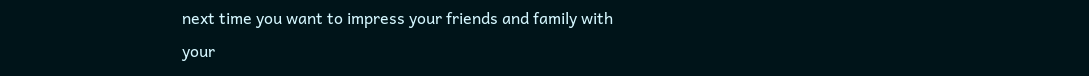next time you want to impress your friends and family with your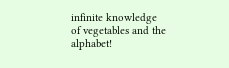infinite knowledge of vegetables and the alphabet!